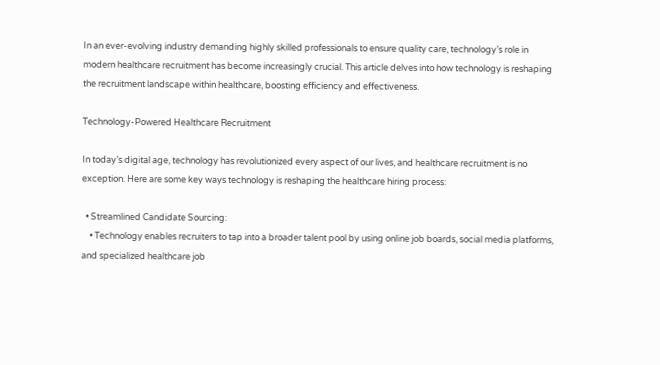In an ever-evolving industry demanding highly skilled professionals to ensure quality care, technology’s role in modern healthcare recruitment has become increasingly crucial. This article delves into how technology is reshaping the recruitment landscape within healthcare, boosting efficiency and effectiveness.

Technology-Powered Healthcare Recruitment

In today’s digital age, technology has revolutionized every aspect of our lives, and healthcare recruitment is no exception. Here are some key ways technology is reshaping the healthcare hiring process:

  • Streamlined Candidate Sourcing:
    • Technology enables recruiters to tap into a broader talent pool by using online job boards, social media platforms, and specialized healthcare job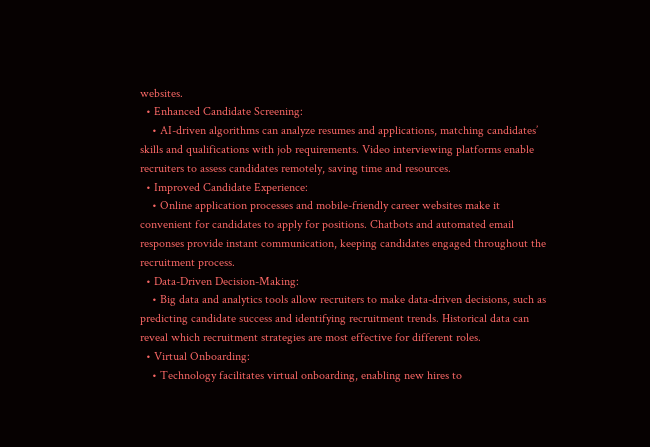websites.
  • Enhanced Candidate Screening:
    • AI-driven algorithms can analyze resumes and applications, matching candidates’ skills and qualifications with job requirements. Video interviewing platforms enable recruiters to assess candidates remotely, saving time and resources.
  • Improved Candidate Experience:
    • Online application processes and mobile-friendly career websites make it convenient for candidates to apply for positions. Chatbots and automated email responses provide instant communication, keeping candidates engaged throughout the recruitment process.
  • Data-Driven Decision-Making:
    • Big data and analytics tools allow recruiters to make data-driven decisions, such as predicting candidate success and identifying recruitment trends. Historical data can reveal which recruitment strategies are most effective for different roles.
  • Virtual Onboarding:
    • Technology facilitates virtual onboarding, enabling new hires to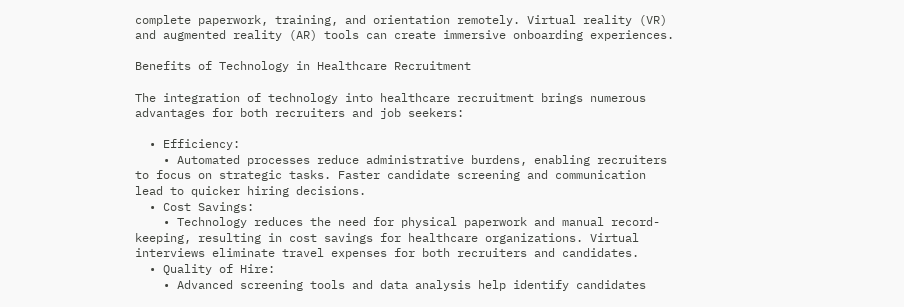complete paperwork, training, and orientation remotely. Virtual reality (VR) and augmented reality (AR) tools can create immersive onboarding experiences.

Benefits of Technology in Healthcare Recruitment

The integration of technology into healthcare recruitment brings numerous advantages for both recruiters and job seekers:

  • Efficiency:
    • Automated processes reduce administrative burdens, enabling recruiters to focus on strategic tasks. Faster candidate screening and communication lead to quicker hiring decisions.
  • Cost Savings:
    • Technology reduces the need for physical paperwork and manual record-keeping, resulting in cost savings for healthcare organizations. Virtual interviews eliminate travel expenses for both recruiters and candidates.
  • Quality of Hire:
    • Advanced screening tools and data analysis help identify candidates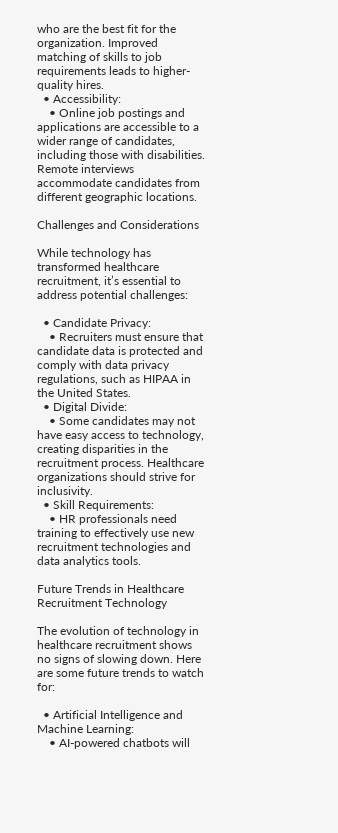who are the best fit for the organization. Improved matching of skills to job requirements leads to higher-quality hires.
  • Accessibility:
    • Online job postings and applications are accessible to a wider range of candidates, including those with disabilities. Remote interviews accommodate candidates from different geographic locations.

Challenges and Considerations

While technology has transformed healthcare recruitment, it’s essential to address potential challenges:

  • Candidate Privacy:
    • Recruiters must ensure that candidate data is protected and comply with data privacy regulations, such as HIPAA in the United States.
  • Digital Divide:
    • Some candidates may not have easy access to technology, creating disparities in the recruitment process. Healthcare organizations should strive for inclusivity.
  • Skill Requirements:
    • HR professionals need training to effectively use new recruitment technologies and data analytics tools.

Future Trends in Healthcare Recruitment Technology

The evolution of technology in healthcare recruitment shows no signs of slowing down. Here are some future trends to watch for:

  • Artificial Intelligence and Machine Learning:
    • AI-powered chatbots will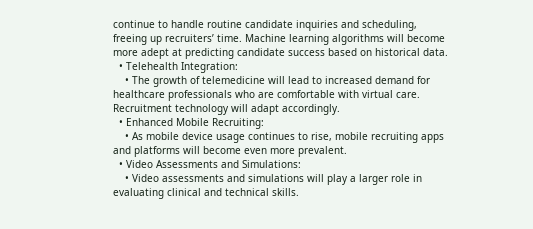continue to handle routine candidate inquiries and scheduling, freeing up recruiters’ time. Machine learning algorithms will become more adept at predicting candidate success based on historical data.
  • Telehealth Integration:
    • The growth of telemedicine will lead to increased demand for healthcare professionals who are comfortable with virtual care. Recruitment technology will adapt accordingly.
  • Enhanced Mobile Recruiting:
    • As mobile device usage continues to rise, mobile recruiting apps and platforms will become even more prevalent.
  • Video Assessments and Simulations:
    • Video assessments and simulations will play a larger role in evaluating clinical and technical skills.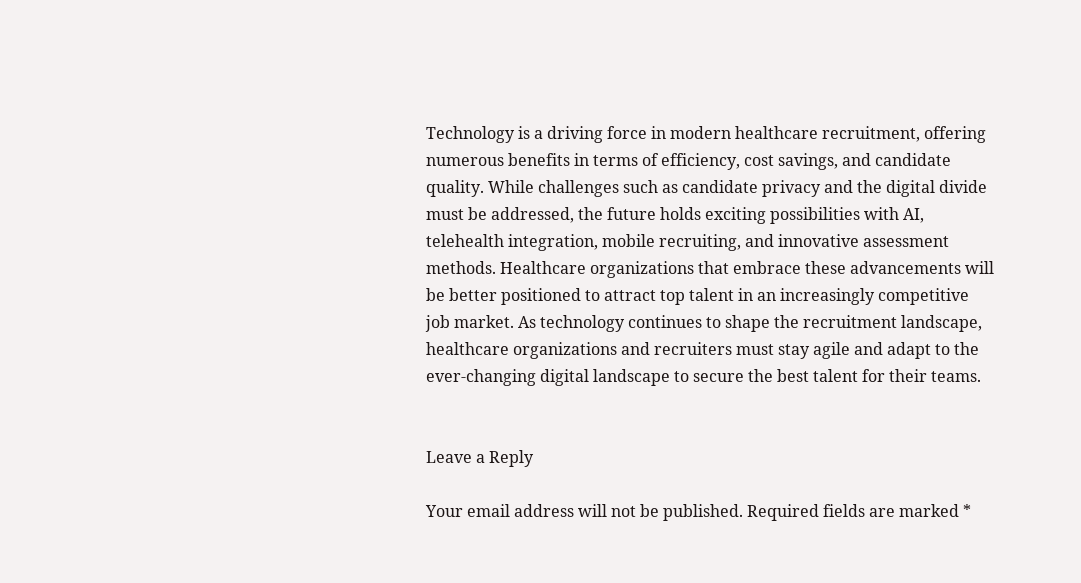Technology is a driving force in modern healthcare recruitment, offering numerous benefits in terms of efficiency, cost savings, and candidate quality. While challenges such as candidate privacy and the digital divide must be addressed, the future holds exciting possibilities with AI, telehealth integration, mobile recruiting, and innovative assessment methods. Healthcare organizations that embrace these advancements will be better positioned to attract top talent in an increasingly competitive job market. As technology continues to shape the recruitment landscape, healthcare organizations and recruiters must stay agile and adapt to the ever-changing digital landscape to secure the best talent for their teams.


Leave a Reply

Your email address will not be published. Required fields are marked *